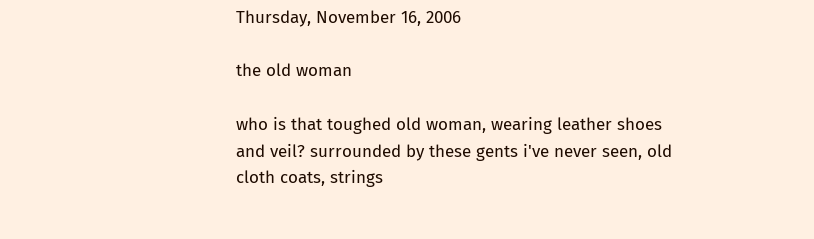Thursday, November 16, 2006

the old woman

who is that toughed old woman, wearing leather shoes
and veil? surrounded by these gents i've never seen, old
cloth coats, strings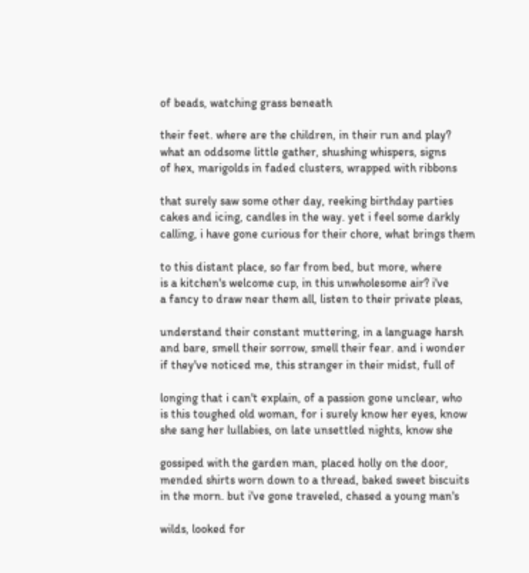of beads, watching grass beneath

their feet. where are the children, in their run and play?
what an oddsome little gather, shushing whispers, signs
of hex, marigolds in faded clusters, wrapped with ribbons

that surely saw some other day, reeking birthday parties
cakes and icing, candles in the way. yet i feel some darkly
calling, i have gone curious for their chore, what brings them

to this distant place, so far from bed, but more, where
is a kitchen's welcome cup, in this unwholesome air? i've
a fancy to draw near them all, listen to their private pleas,

understand their constant muttering, in a language harsh
and bare, smell their sorrow, smell their fear. and i wonder
if they've noticed me, this stranger in their midst, full of

longing that i can't explain, of a passion gone unclear, who
is this toughed old woman, for i surely know her eyes, know
she sang her lullabies, on late unsettled nights, know she

gossiped with the garden man, placed holly on the door,
mended shirts worn down to a thread, baked sweet biscuits
in the morn. but i've gone traveled, chased a young man's

wilds, looked for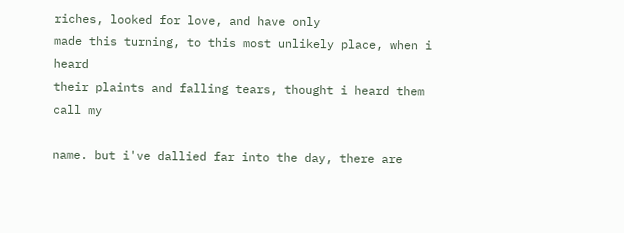riches, looked for love, and have only
made this turning, to this most unlikely place, when i heard
their plaints and falling tears, thought i heard them call my

name. but i've dallied far into the day, there are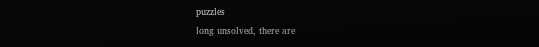puzzles
long unsolved, there are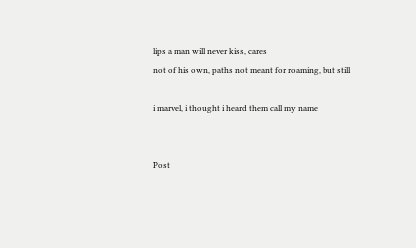lips a man will never kiss, cares
not of his own, paths not meant for roaming, but still

i marvel, i thought i heard them call my name


Post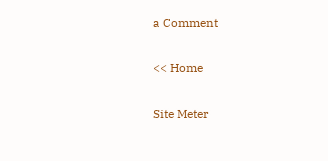a Comment

<< Home

Site Meter